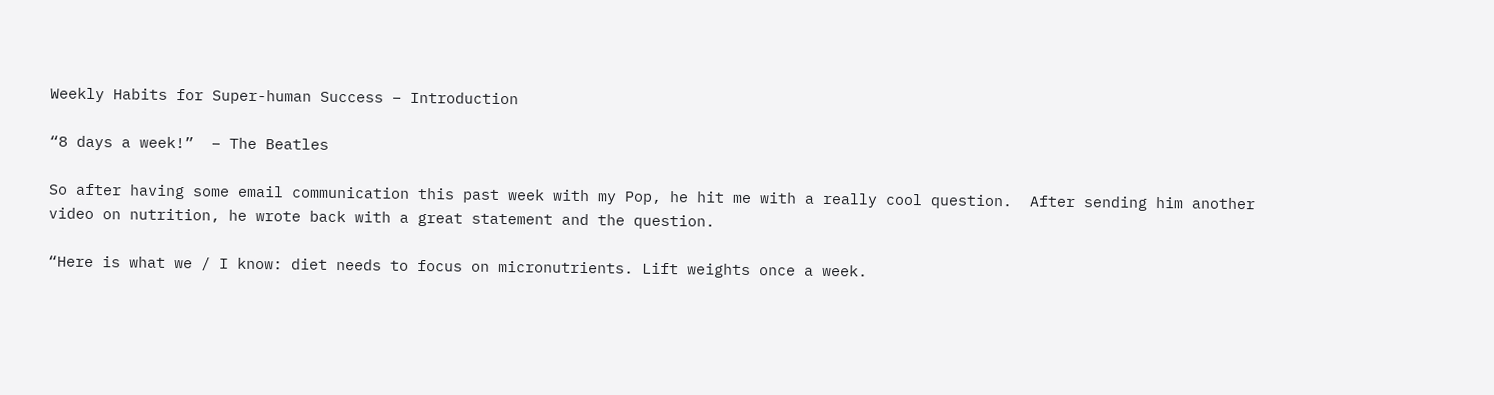Weekly Habits for Super-human Success – Introduction

“8 days a week!”  – The Beatles

So after having some email communication this past week with my Pop, he hit me with a really cool question.  After sending him another video on nutrition, he wrote back with a great statement and the question.

“Here is what we / I know: diet needs to focus on micronutrients. Lift weights once a week.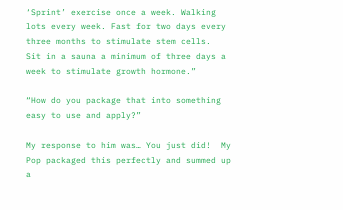‘Sprint’ exercise once a week. Walking lots every week. Fast for two days every three months to stimulate stem cells.  Sit in a sauna a minimum of three days a week to stimulate growth hormone.”

“How do you package that into something easy to use and apply?”

My response to him was… You just did!  My Pop packaged this perfectly and summed up a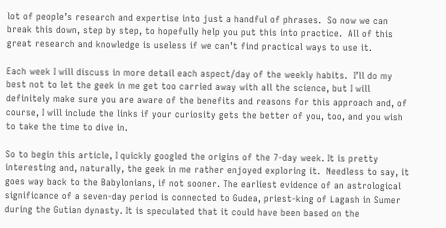lot of people’s research and expertise into just a handful of phrases.  So now we can break this down, step by step, to hopefully help you put this into practice.  All of this great research and knowledge is useless if we can’t find practical ways to use it.

Each week I will discuss in more detail each aspect/day of the weekly habits.  I’ll do my best not to let the geek in me get too carried away with all the science, but I will definitely make sure you are aware of the benefits and reasons for this approach and, of course, I will include the links if your curiosity gets the better of you, too, and you wish to take the time to dive in.

So to begin this article, I quickly googled the origins of the 7-day week. It is pretty interesting and, naturally, the geek in me rather enjoyed exploring it.  Needless to say, it goes way back to the Babylonians, if not sooner. The earliest evidence of an astrological significance of a seven-day period is connected to Gudea, priest-king of Lagash in Sumer during the Gutian dynasty. It is speculated that it could have been based on the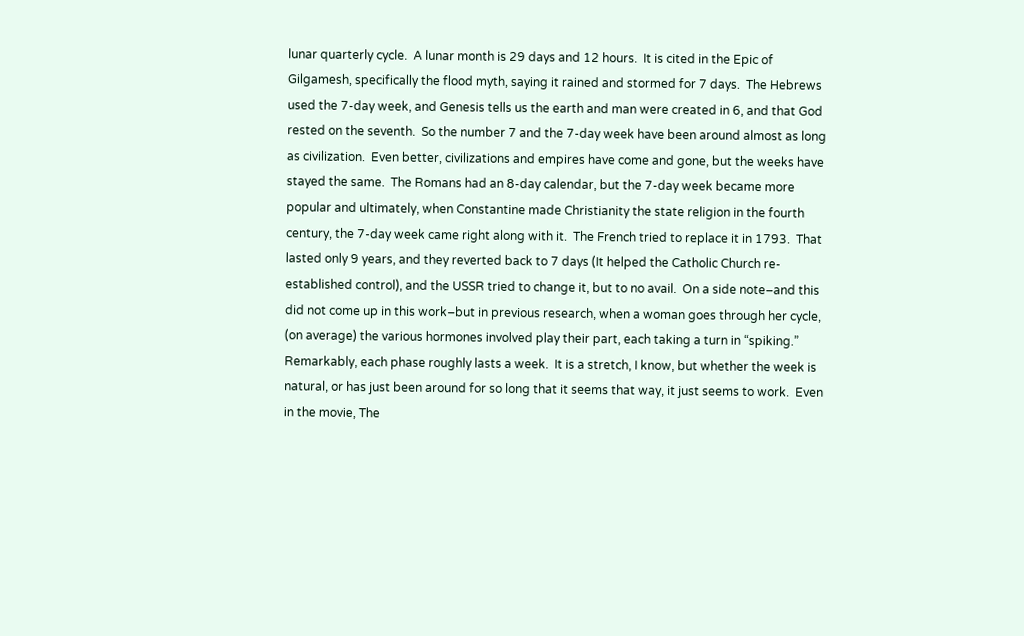lunar quarterly cycle.  A lunar month is 29 days and 12 hours.  It is cited in the Epic of Gilgamesh, specifically the flood myth, saying it rained and stormed for 7 days.  The Hebrews used the 7-day week, and Genesis tells us the earth and man were created in 6, and that God rested on the seventh.  So the number 7 and the 7-day week have been around almost as long as civilization.  Even better, civilizations and empires have come and gone, but the weeks have stayed the same.  The Romans had an 8-day calendar, but the 7-day week became more popular and ultimately, when Constantine made Christianity the state religion in the fourth century, the 7-day week came right along with it.  The French tried to replace it in 1793.  That lasted only 9 years, and they reverted back to 7 days (It helped the Catholic Church re-established control), and the USSR tried to change it, but to no avail.  On a side note–and this did not come up in this work–but in previous research, when a woman goes through her cycle, (on average) the various hormones involved play their part, each taking a turn in “spiking.” Remarkably, each phase roughly lasts a week.  It is a stretch, I know, but whether the week is natural, or has just been around for so long that it seems that way, it just seems to work.  Even in the movie, The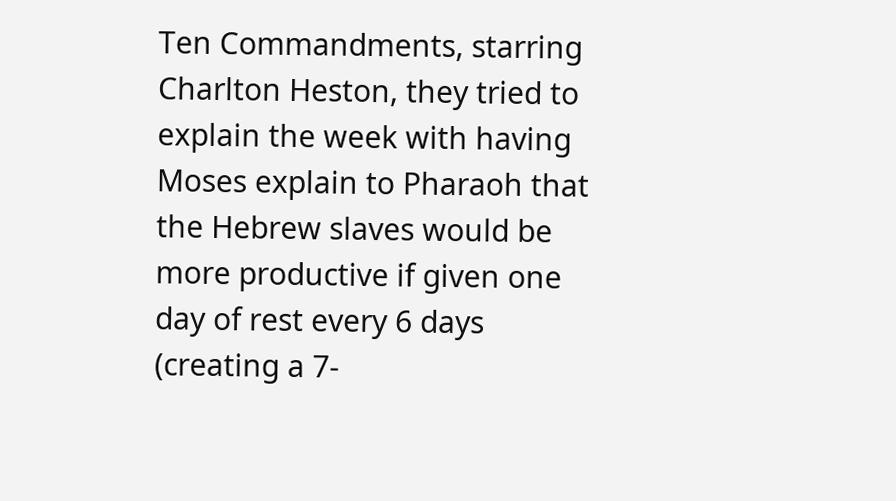Ten Commandments, starring Charlton Heston, they tried to explain the week with having Moses explain to Pharaoh that the Hebrew slaves would be more productive if given one day of rest every 6 days (creating a 7-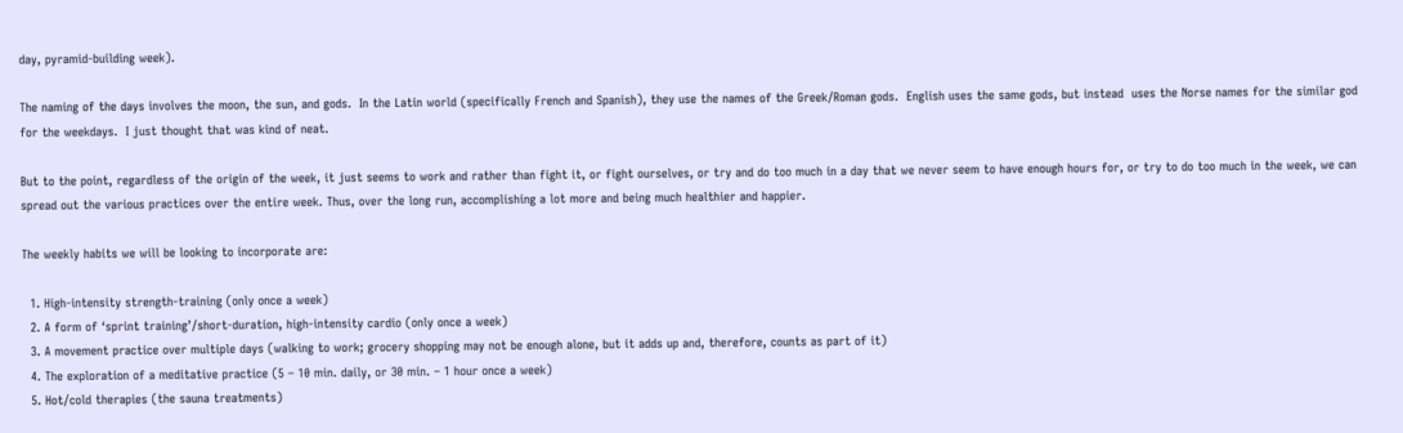day, pyramid-building week).

The naming of the days involves the moon, the sun, and gods.  In the Latin world (specifically French and Spanish), they use the names of the Greek/Roman gods.  English uses the same gods, but instead  uses the Norse names for the similar god for the weekdays.  I just thought that was kind of neat.

But to the point, regardless of the origin of the week, it just seems to work and rather than fight it, or fight ourselves, or try and do too much in a day that we never seem to have enough hours for, or try to do too much in the week, we can spread out the various practices over the entire week. Thus, over the long run, accomplishing a lot more and being much healthier and happier.

The weekly habits we will be looking to incorporate are:

  1. High-intensity strength-training (only once a week)
  2. A form of ‘sprint training’/short-duration, high-intensity cardio (only once a week)
  3. A movement practice over multiple days (walking to work; grocery shopping may not be enough alone, but it adds up and, therefore, counts as part of it)
  4. The exploration of a meditative practice (5 – 10 min. daily, or 30 min. – 1 hour once a week)
  5. Hot/cold therapies (the sauna treatments)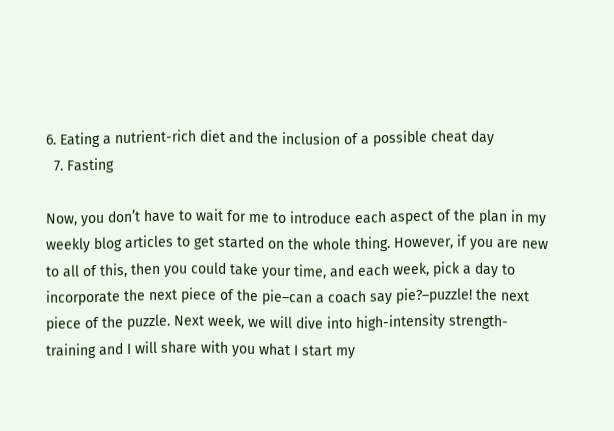6. Eating a nutrient-rich diet and the inclusion of a possible cheat day
  7. Fasting

Now, you don’t have to wait for me to introduce each aspect of the plan in my weekly blog articles to get started on the whole thing. However, if you are new to all of this, then you could take your time, and each week, pick a day to incorporate the next piece of the pie–can a coach say pie?–puzzle! the next piece of the puzzle. Next week, we will dive into high-intensity strength-training and I will share with you what I start my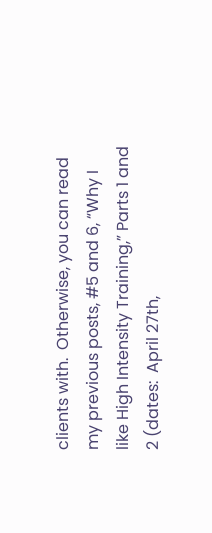clients with.  Otherwise, you can read my previous posts, #5 and 6, “Why I like High Intensity Training,” Parts 1 and 2 (dates:  April 27th,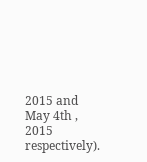2015 and May 4th , 2015 respectively).